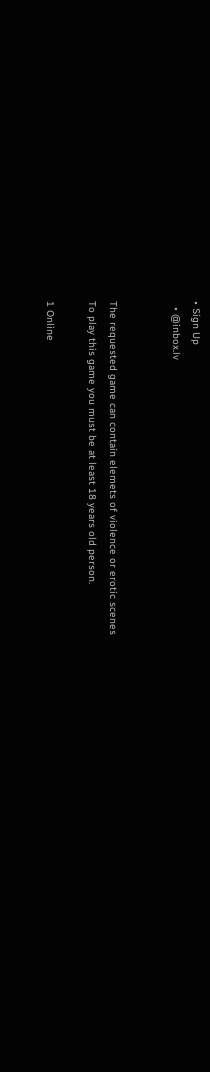• Sign Up
  • @inbox.lv


The requested game can contain elemets of violence or erotic scenes
To play this game you must be at least 18 years old person.

1 Online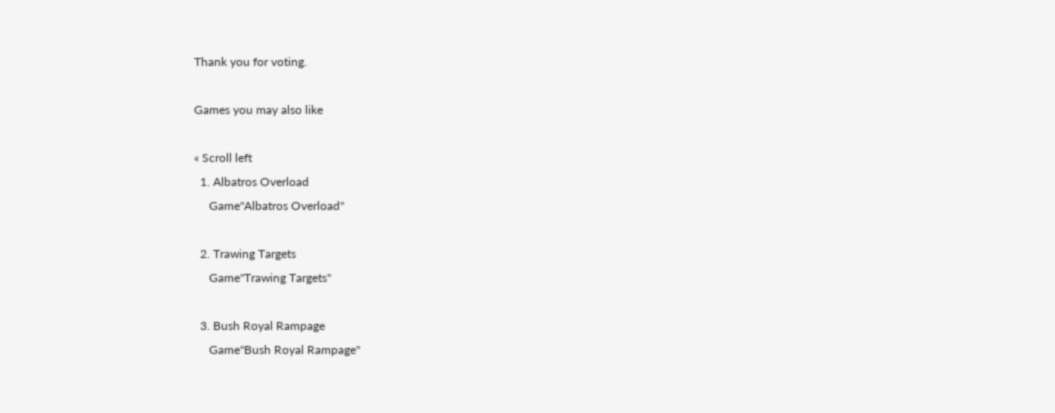Thank you for voting.

Games you may also like

« Scroll left
  1. Albatros Overload
     Game"Albatros Overload"

  2. Trawing Targets
     Game"Trawing Targets"

  3. Bush Royal Rampage
     Game"Bush Royal Rampage"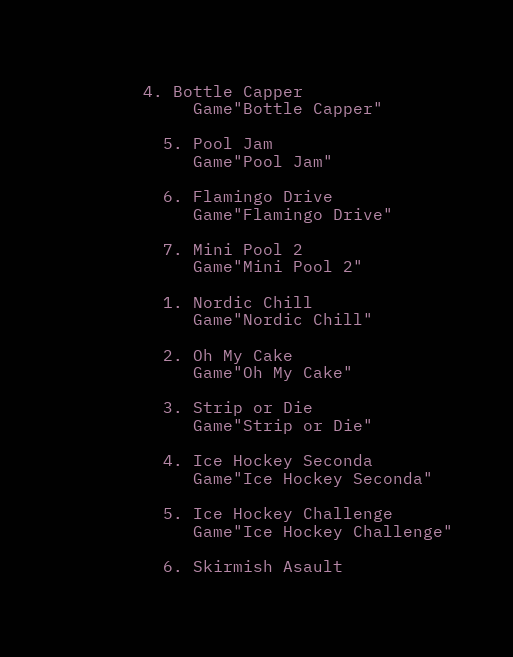4. Bottle Capper
     Game"Bottle Capper"

  5. Pool Jam
     Game"Pool Jam"

  6. Flamingo Drive
     Game"Flamingo Drive"

  7. Mini Pool 2
     Game"Mini Pool 2"

  1. Nordic Chill
     Game"Nordic Chill"

  2. Oh My Cake
     Game"Oh My Cake"

  3. Strip or Die
     Game"Strip or Die"

  4. Ice Hockey Seconda
     Game"Ice Hockey Seconda"

  5. Ice Hockey Challenge
     Game"Ice Hockey Challenge"

  6. Skirmish Asault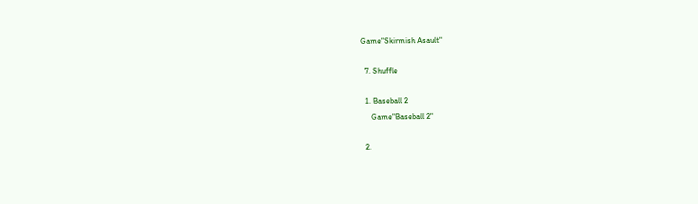Game"Skirmish Asault"

  7. Shuffle

  1. Baseball 2
     Game"Baseball 2"

  2.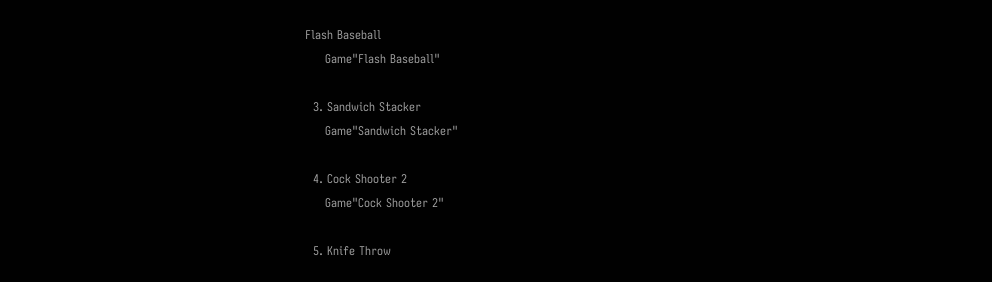Flash Baseball
     Game"Flash Baseball"

  3. Sandwich Stacker
     Game"Sandwich Stacker"

  4. Cock Shooter 2
     Game"Cock Shooter 2"

  5. Knife Throw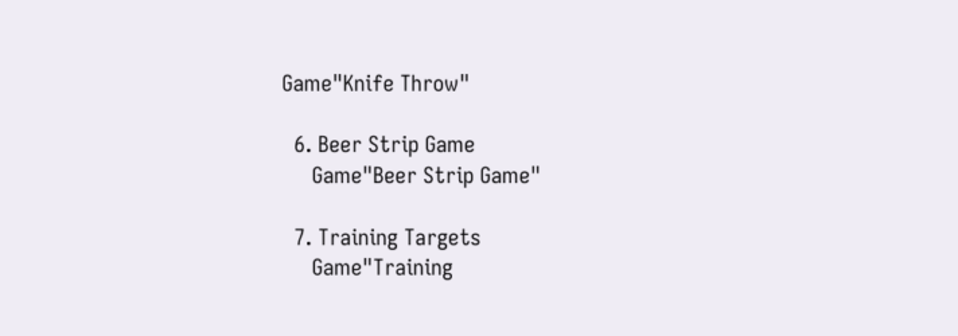Game"Knife Throw"

  6. Beer Strip Game
     Game"Beer Strip Game"

  7. Training Targets
     Game"Training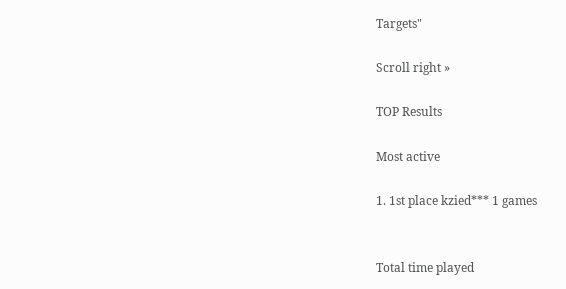Targets"

Scroll right »

TOP Results

Most active

1. 1st place kzied*** 1 games


Total time played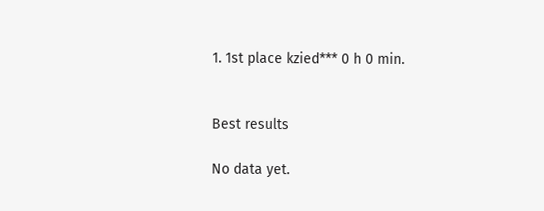1. 1st place kzied*** 0 h 0 min.


Best results

No data yet.